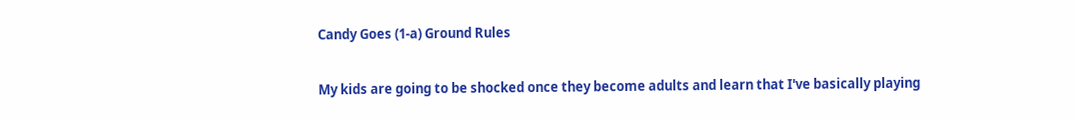Candy Goes (1-a) Ground Rules

My kids are going to be shocked once they become adults and learn that I've basically playing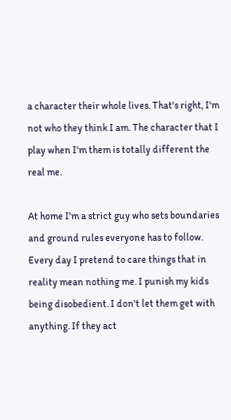a character their whole lives. That's right, I'm not who they think I am. The character that I play when I'm them is totally different the real me.

At home I'm a strict guy who sets boundaries and ground rules everyone has to follow. Every day I pretend to care things that in reality mean nothing me. I punish my kids being disobedient. I don't let them get with anything. If they act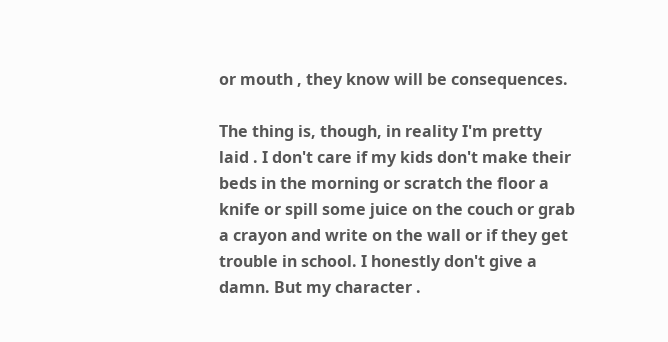or mouth , they know will be consequences.

The thing is, though, in reality I'm pretty laid . I don't care if my kids don't make their beds in the morning or scratch the floor a knife or spill some juice on the couch or grab a crayon and write on the wall or if they get trouble in school. I honestly don't give a damn. But my character .